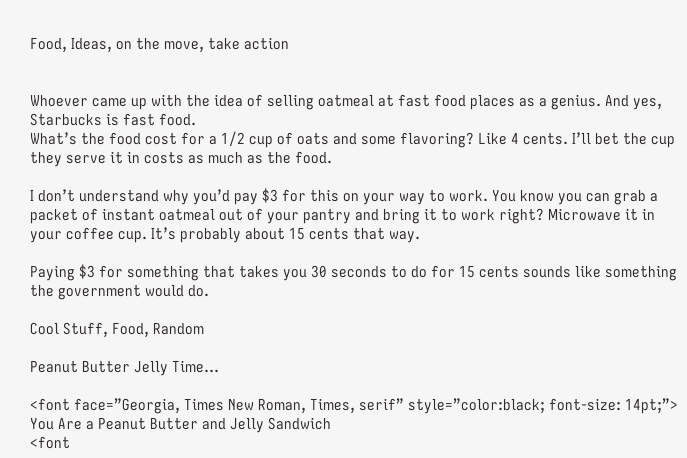Food, Ideas, on the move, take action


Whoever came up with the idea of selling oatmeal at fast food places as a genius. And yes, Starbucks is fast food.
What’s the food cost for a 1/2 cup of oats and some flavoring? Like 4 cents. I’ll bet the cup they serve it in costs as much as the food.

I don’t understand why you’d pay $3 for this on your way to work. You know you can grab a packet of instant oatmeal out of your pantry and bring it to work right? Microwave it in your coffee cup. It’s probably about 15 cents that way.

Paying $3 for something that takes you 30 seconds to do for 15 cents sounds like something the government would do.

Cool Stuff, Food, Random

Peanut Butter Jelly Time…

<font face=”Georgia, Times New Roman, Times, serif” style=”color:black; font-size: 14pt;”>
You Are a Peanut Butter and Jelly Sandwich
<font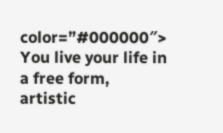color=”#000000″>
You live your life in a free form, artistic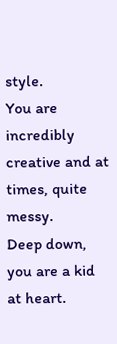style.
You are incredibly creative and at times, quite messy.
Deep down, you are a kid at heart.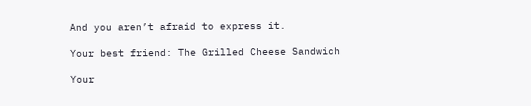And you aren’t afraid to express it.

Your best friend: The Grilled Cheese Sandwich

Your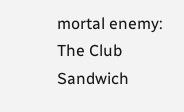mortal enemy: The Club Sandwich